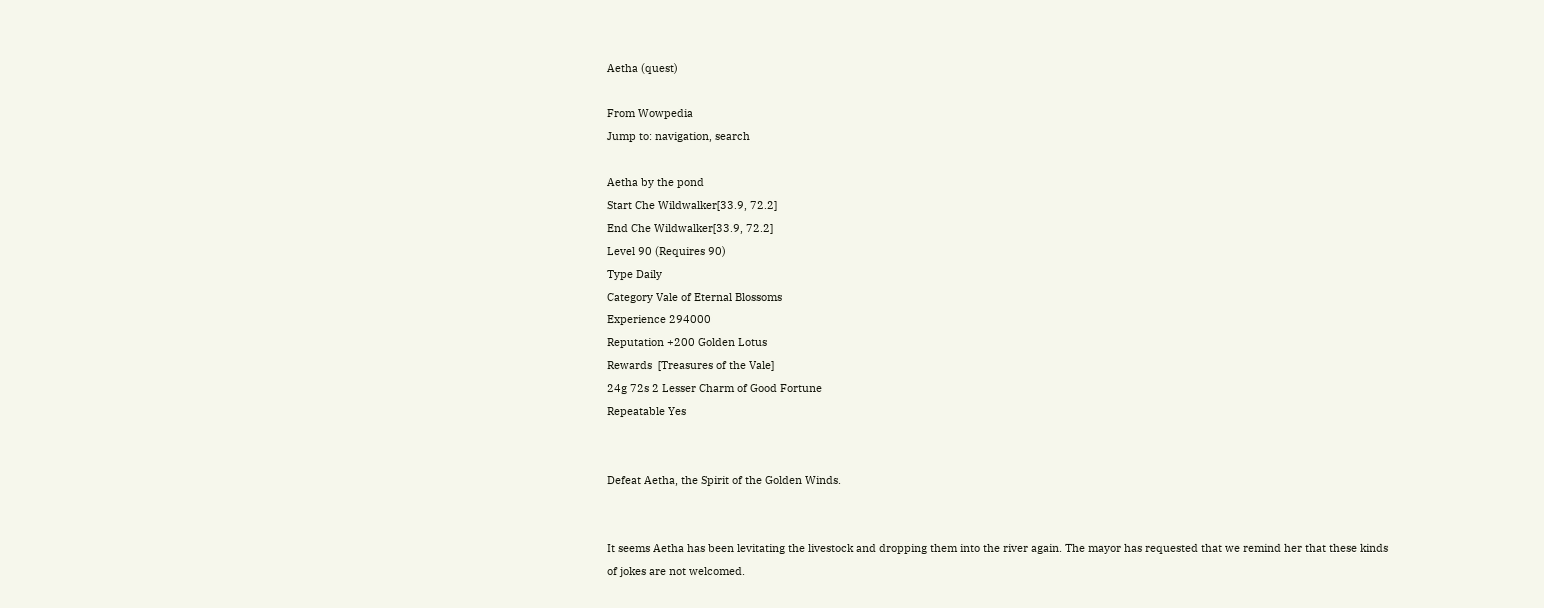Aetha (quest)

From Wowpedia
Jump to: navigation, search

Aetha by the pond
Start Che Wildwalker[33.9, 72.2]
End Che Wildwalker[33.9, 72.2]
Level 90 (Requires 90)
Type Daily
Category Vale of Eternal Blossoms
Experience 294000
Reputation +200 Golden Lotus
Rewards  [Treasures of the Vale]
24g 72s 2 Lesser Charm of Good Fortune
Repeatable Yes


Defeat Aetha, the Spirit of the Golden Winds.


It seems Aetha has been levitating the livestock and dropping them into the river again. The mayor has requested that we remind her that these kinds of jokes are not welcomed.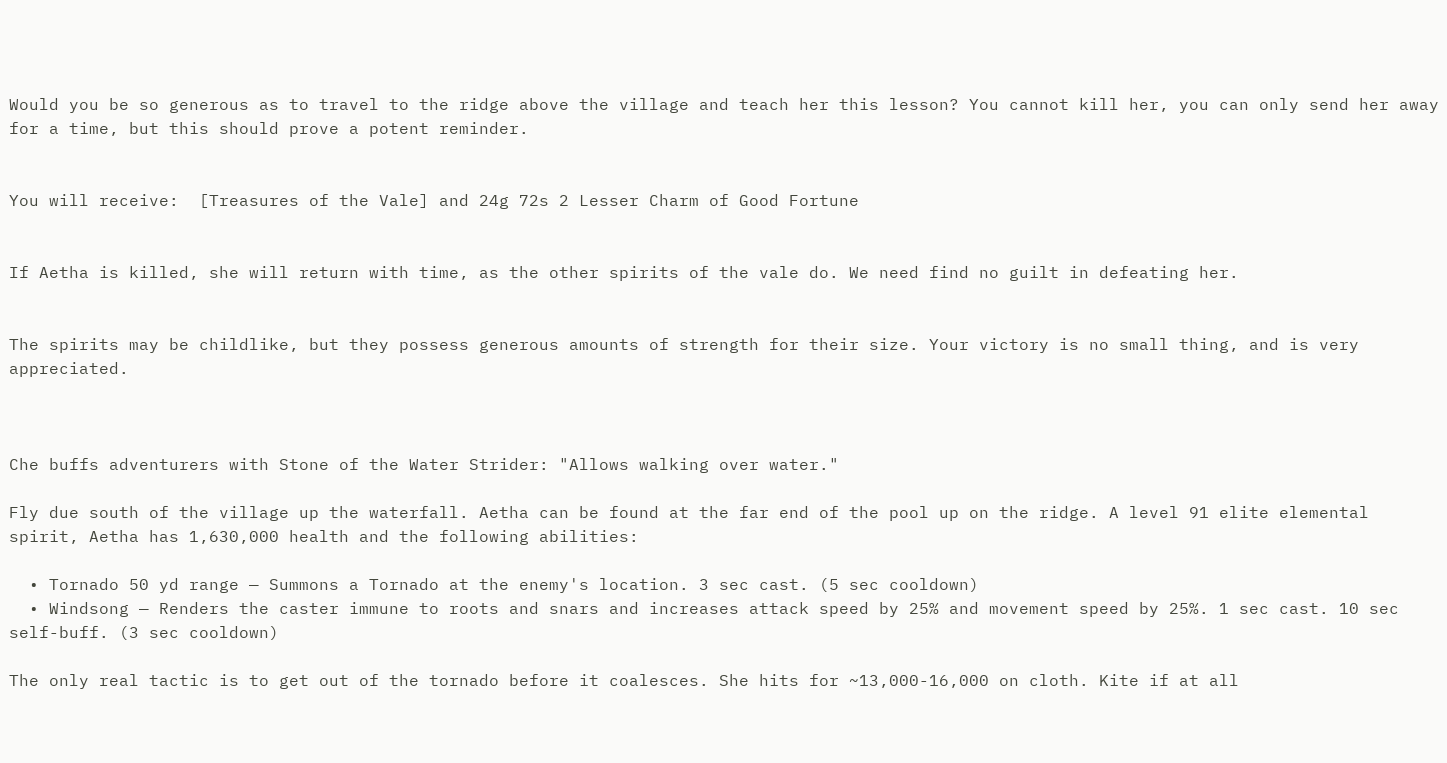Would you be so generous as to travel to the ridge above the village and teach her this lesson? You cannot kill her, you can only send her away for a time, but this should prove a potent reminder.


You will receive:  [Treasures of the Vale] and 24g 72s 2 Lesser Charm of Good Fortune


If Aetha is killed, she will return with time, as the other spirits of the vale do. We need find no guilt in defeating her.


The spirits may be childlike, but they possess generous amounts of strength for their size. Your victory is no small thing, and is very appreciated.



Che buffs adventurers with Stone of the Water Strider: "Allows walking over water."

Fly due south of the village up the waterfall. Aetha can be found at the far end of the pool up on the ridge. A level 91 elite elemental spirit, Aetha has 1,630,000 health and the following abilities:

  • Tornado 50 yd range — Summons a Tornado at the enemy's location. 3 sec cast. (5 sec cooldown)
  • Windsong — Renders the caster immune to roots and snars and increases attack speed by 25% and movement speed by 25%. 1 sec cast. 10 sec self-buff. (3 sec cooldown)

The only real tactic is to get out of the tornado before it coalesces. She hits for ~13,000-16,000 on cloth. Kite if at all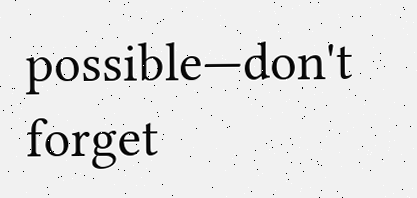possible—don't forget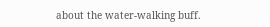about the water-walking buff.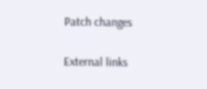Patch changes

External links